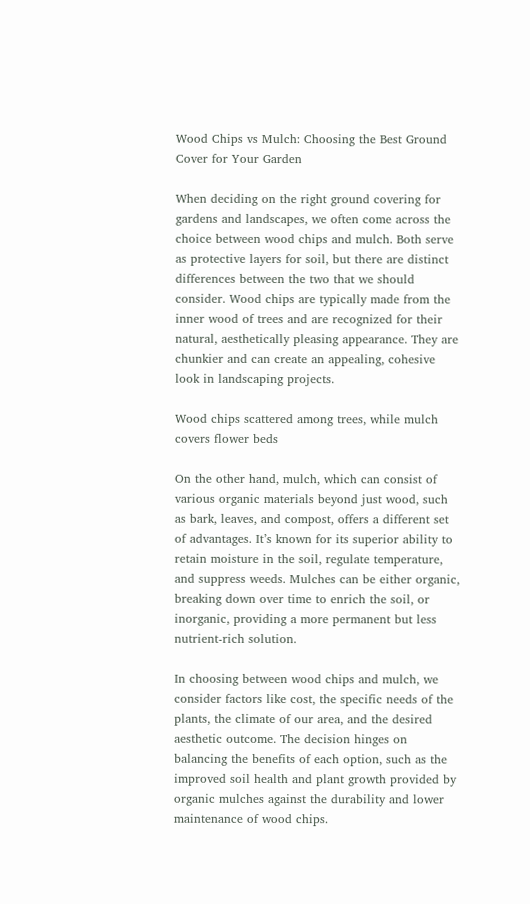Wood Chips vs Mulch: Choosing the Best Ground Cover for Your Garden

When deciding on the right ground covering for gardens and landscapes, we often come across the choice between wood chips and mulch. Both serve as protective layers for soil, but there are distinct differences between the two that we should consider. Wood chips are typically made from the inner wood of trees and are recognized for their natural, aesthetically pleasing appearance. They are chunkier and can create an appealing, cohesive look in landscaping projects.

Wood chips scattered among trees, while mulch covers flower beds

On the other hand, mulch, which can consist of various organic materials beyond just wood, such as bark, leaves, and compost, offers a different set of advantages. It’s known for its superior ability to retain moisture in the soil, regulate temperature, and suppress weeds. Mulches can be either organic, breaking down over time to enrich the soil, or inorganic, providing a more permanent but less nutrient-rich solution.

In choosing between wood chips and mulch, we consider factors like cost, the specific needs of the plants, the climate of our area, and the desired aesthetic outcome. The decision hinges on balancing the benefits of each option, such as the improved soil health and plant growth provided by organic mulches against the durability and lower maintenance of wood chips.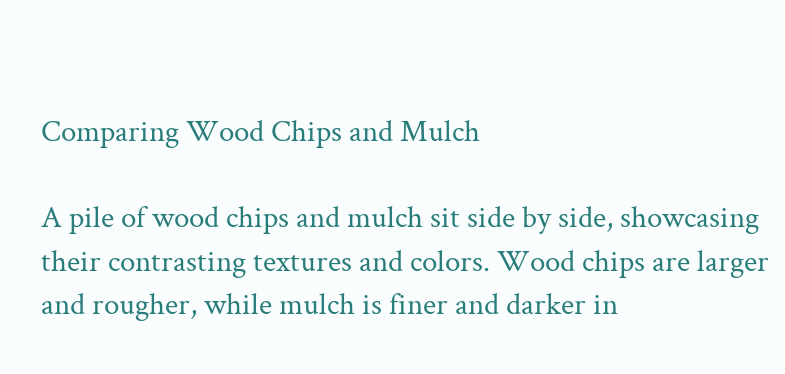Comparing Wood Chips and Mulch

A pile of wood chips and mulch sit side by side, showcasing their contrasting textures and colors. Wood chips are larger and rougher, while mulch is finer and darker in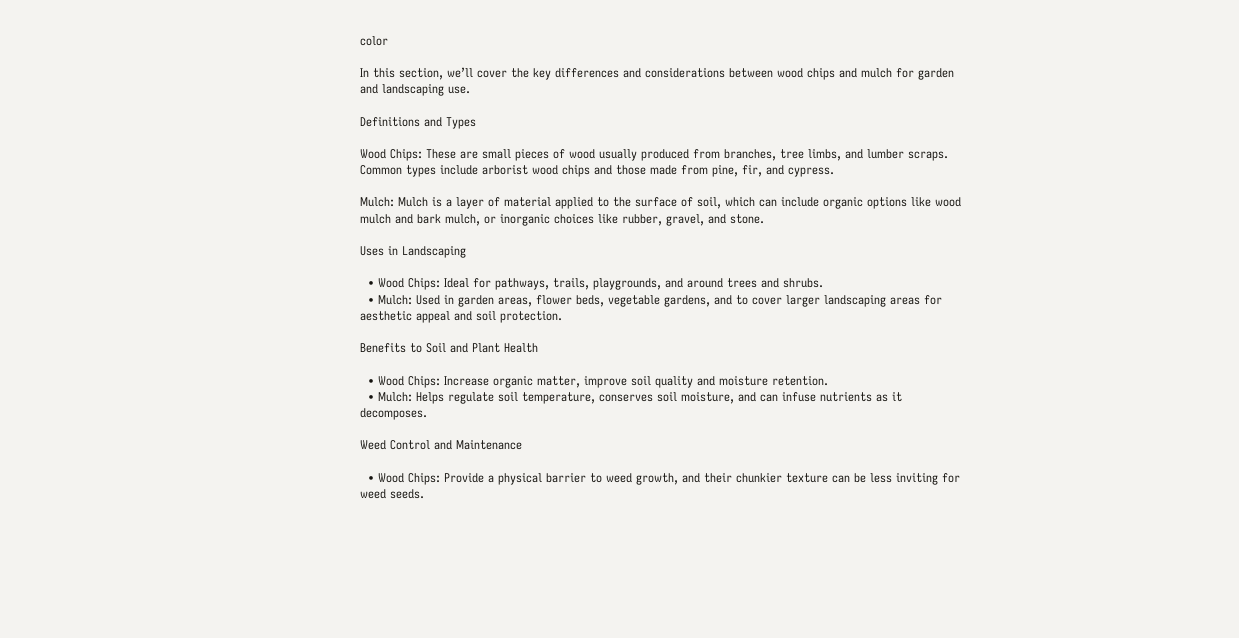color

In this section, we’ll cover the key differences and considerations between wood chips and mulch for garden and landscaping use.

Definitions and Types

Wood Chips: These are small pieces of wood usually produced from branches, tree limbs, and lumber scraps. Common types include arborist wood chips and those made from pine, fir, and cypress.

Mulch: Mulch is a layer of material applied to the surface of soil, which can include organic options like wood mulch and bark mulch, or inorganic choices like rubber, gravel, and stone.

Uses in Landscaping

  • Wood Chips: Ideal for pathways, trails, playgrounds, and around trees and shrubs.
  • Mulch: Used in garden areas, flower beds, vegetable gardens, and to cover larger landscaping areas for aesthetic appeal and soil protection.

Benefits to Soil and Plant Health

  • Wood Chips: Increase organic matter, improve soil quality and moisture retention.
  • Mulch: Helps regulate soil temperature, conserves soil moisture, and can infuse nutrients as it decomposes.

Weed Control and Maintenance

  • Wood Chips: Provide a physical barrier to weed growth, and their chunkier texture can be less inviting for weed seeds.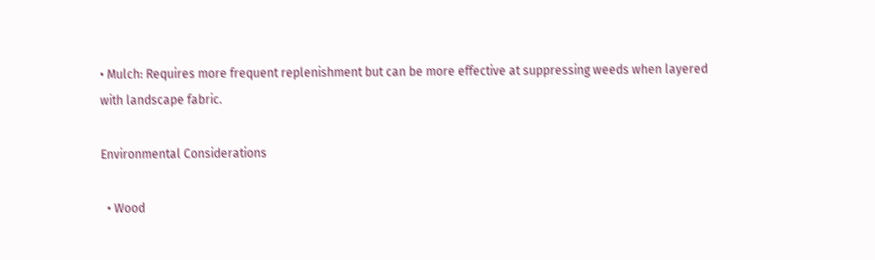• Mulch: Requires more frequent replenishment but can be more effective at suppressing weeds when layered with landscape fabric.

Environmental Considerations

  • Wood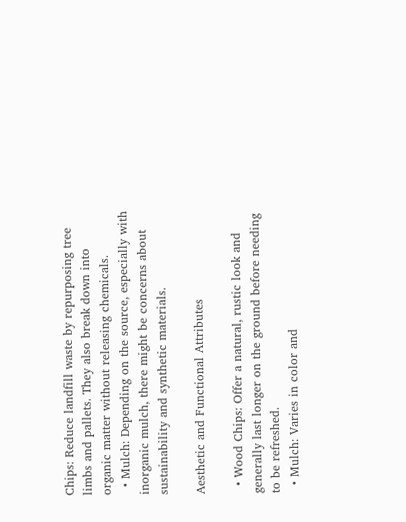Chips: Reduce landfill waste by repurposing tree limbs and pallets. They also break down into organic matter without releasing chemicals.
  • Mulch: Depending on the source, especially with inorganic mulch, there might be concerns about sustainability and synthetic materials.

Aesthetic and Functional Attributes

  • Wood Chips: Offer a natural, rustic look and generally last longer on the ground before needing to be refreshed.
  • Mulch: Varies in color and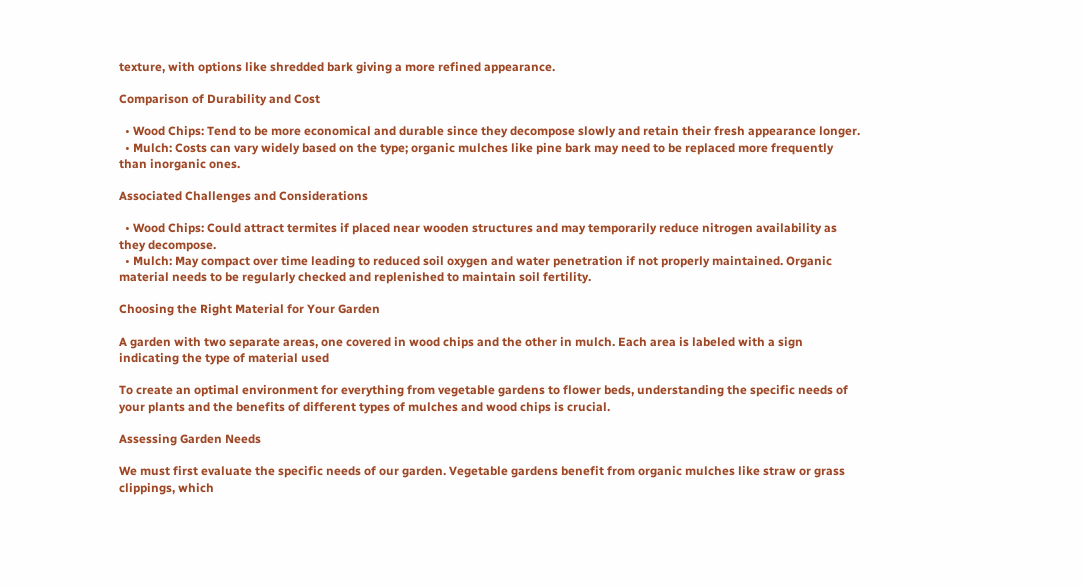texture, with options like shredded bark giving a more refined appearance.

Comparison of Durability and Cost

  • Wood Chips: Tend to be more economical and durable since they decompose slowly and retain their fresh appearance longer.
  • Mulch: Costs can vary widely based on the type; organic mulches like pine bark may need to be replaced more frequently than inorganic ones.

Associated Challenges and Considerations

  • Wood Chips: Could attract termites if placed near wooden structures and may temporarily reduce nitrogen availability as they decompose.
  • Mulch: May compact over time leading to reduced soil oxygen and water penetration if not properly maintained. Organic material needs to be regularly checked and replenished to maintain soil fertility.

Choosing the Right Material for Your Garden

A garden with two separate areas, one covered in wood chips and the other in mulch. Each area is labeled with a sign indicating the type of material used

To create an optimal environment for everything from vegetable gardens to flower beds, understanding the specific needs of your plants and the benefits of different types of mulches and wood chips is crucial.

Assessing Garden Needs

We must first evaluate the specific needs of our garden. Vegetable gardens benefit from organic mulches like straw or grass clippings, which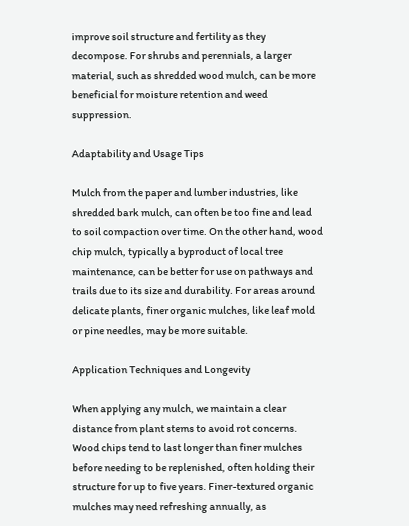improve soil structure and fertility as they decompose. For shrubs and perennials, a larger material, such as shredded wood mulch, can be more beneficial for moisture retention and weed suppression.

Adaptability and Usage Tips

Mulch from the paper and lumber industries, like shredded bark mulch, can often be too fine and lead to soil compaction over time. On the other hand, wood chip mulch, typically a byproduct of local tree maintenance, can be better for use on pathways and trails due to its size and durability. For areas around delicate plants, finer organic mulches, like leaf mold or pine needles, may be more suitable.

Application Techniques and Longevity

When applying any mulch, we maintain a clear distance from plant stems to avoid rot concerns. Wood chips tend to last longer than finer mulches before needing to be replenished, often holding their structure for up to five years. Finer-textured organic mulches may need refreshing annually, as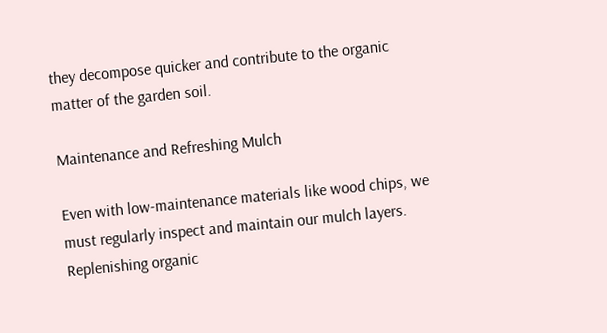they decompose quicker and contribute to the organic matter of the garden soil.

Maintenance and Refreshing Mulch

Even with low-maintenance materials like wood chips, we must regularly inspect and maintain our mulch layers. Replenishing organic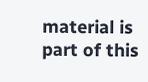material is part of this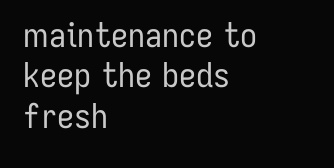maintenance to keep the beds fresh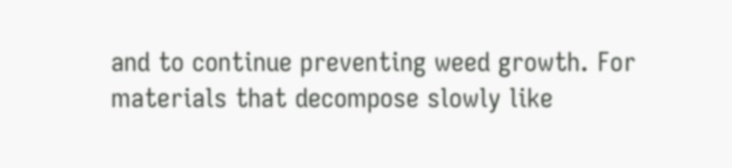and to continue preventing weed growth. For materials that decompose slowly like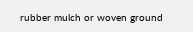rubber mulch or woven ground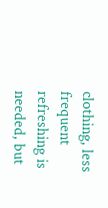clothing, less frequent refreshing is needed, but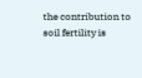the contribution to soil fertility is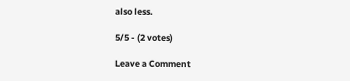also less.

5/5 - (2 votes)

Leave a Comment